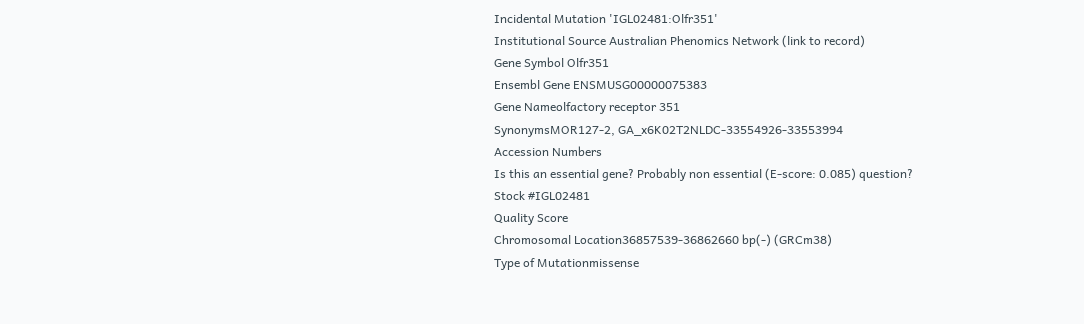Incidental Mutation 'IGL02481:Olfr351'
Institutional Source Australian Phenomics Network (link to record)
Gene Symbol Olfr351
Ensembl Gene ENSMUSG00000075383
Gene Nameolfactory receptor 351
SynonymsMOR127-2, GA_x6K02T2NLDC-33554926-33553994
Accession Numbers
Is this an essential gene? Probably non essential (E-score: 0.085) question?
Stock #IGL02481
Quality Score
Chromosomal Location36857539-36862660 bp(-) (GRCm38)
Type of Mutationmissense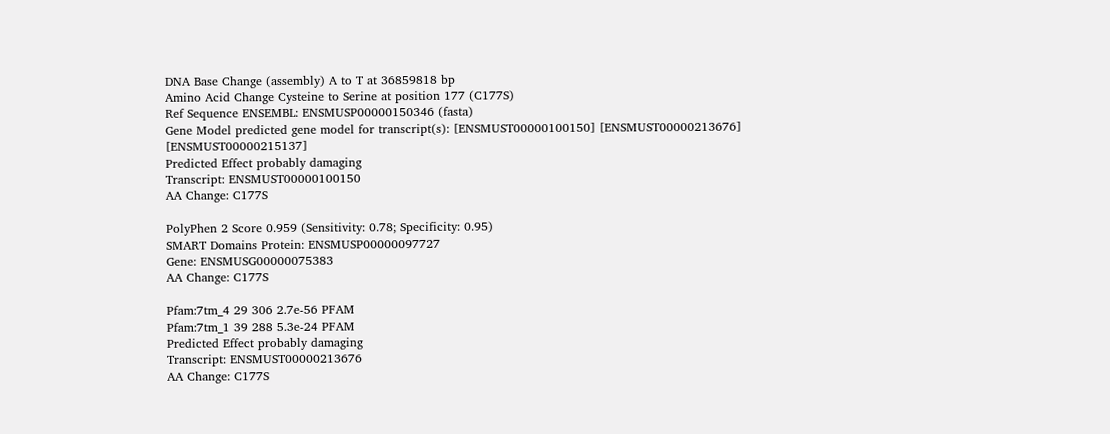DNA Base Change (assembly) A to T at 36859818 bp
Amino Acid Change Cysteine to Serine at position 177 (C177S)
Ref Sequence ENSEMBL: ENSMUSP00000150346 (fasta)
Gene Model predicted gene model for transcript(s): [ENSMUST00000100150] [ENSMUST00000213676] [ENSMUST00000215137]
Predicted Effect probably damaging
Transcript: ENSMUST00000100150
AA Change: C177S

PolyPhen 2 Score 0.959 (Sensitivity: 0.78; Specificity: 0.95)
SMART Domains Protein: ENSMUSP00000097727
Gene: ENSMUSG00000075383
AA Change: C177S

Pfam:7tm_4 29 306 2.7e-56 PFAM
Pfam:7tm_1 39 288 5.3e-24 PFAM
Predicted Effect probably damaging
Transcript: ENSMUST00000213676
AA Change: C177S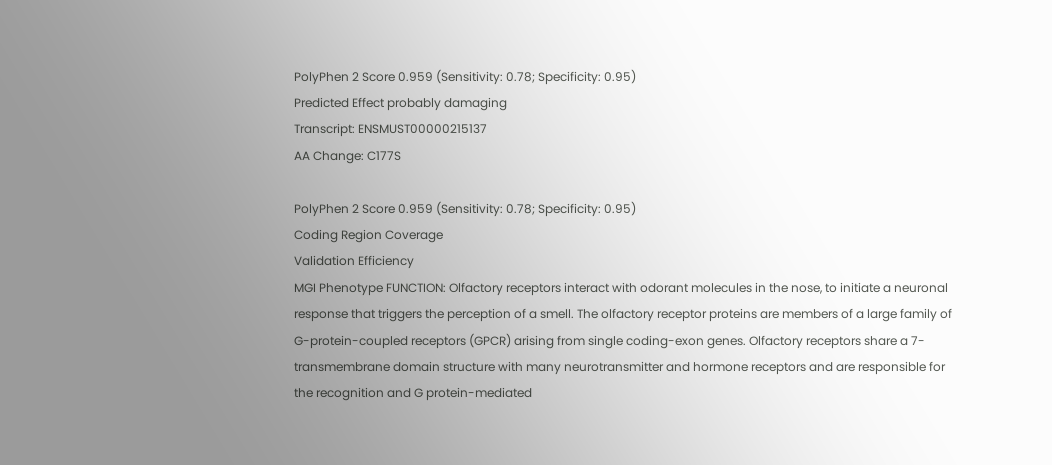PolyPhen 2 Score 0.959 (Sensitivity: 0.78; Specificity: 0.95)
Predicted Effect probably damaging
Transcript: ENSMUST00000215137
AA Change: C177S

PolyPhen 2 Score 0.959 (Sensitivity: 0.78; Specificity: 0.95)
Coding Region Coverage
Validation Efficiency
MGI Phenotype FUNCTION: Olfactory receptors interact with odorant molecules in the nose, to initiate a neuronal response that triggers the perception of a smell. The olfactory receptor proteins are members of a large family of G-protein-coupled receptors (GPCR) arising from single coding-exon genes. Olfactory receptors share a 7-transmembrane domain structure with many neurotransmitter and hormone receptors and are responsible for the recognition and G protein-mediated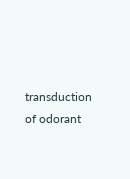transduction of odorant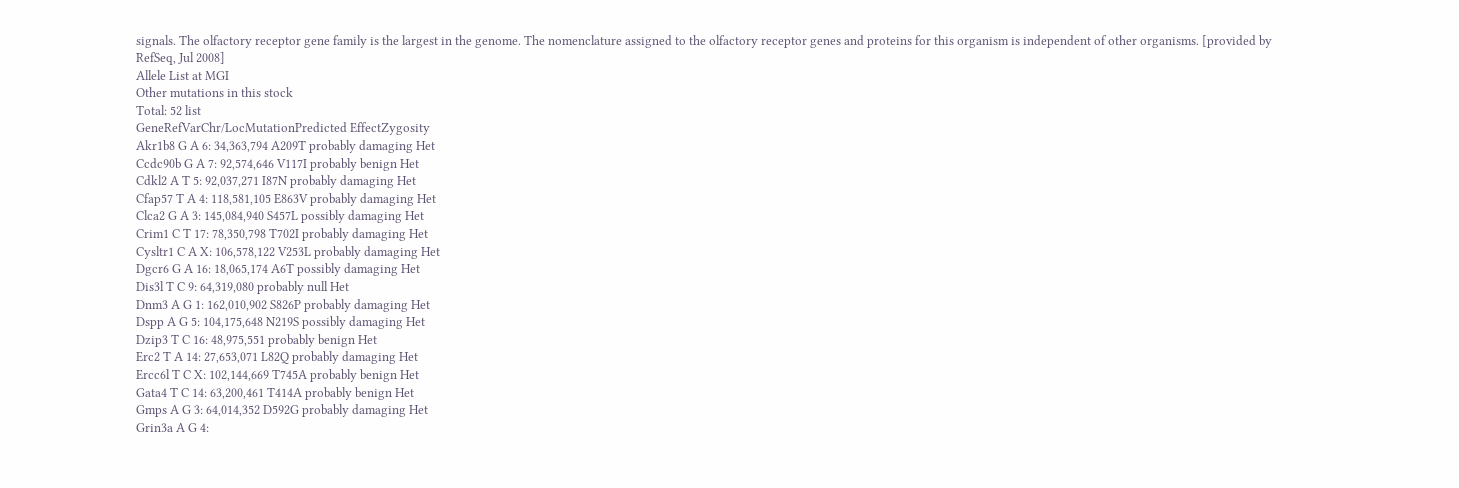signals. The olfactory receptor gene family is the largest in the genome. The nomenclature assigned to the olfactory receptor genes and proteins for this organism is independent of other organisms. [provided by RefSeq, Jul 2008]
Allele List at MGI
Other mutations in this stock
Total: 52 list
GeneRefVarChr/LocMutationPredicted EffectZygosity
Akr1b8 G A 6: 34,363,794 A209T probably damaging Het
Ccdc90b G A 7: 92,574,646 V117I probably benign Het
Cdkl2 A T 5: 92,037,271 I87N probably damaging Het
Cfap57 T A 4: 118,581,105 E863V probably damaging Het
Clca2 G A 3: 145,084,940 S457L possibly damaging Het
Crim1 C T 17: 78,350,798 T702I probably damaging Het
Cysltr1 C A X: 106,578,122 V253L probably damaging Het
Dgcr6 G A 16: 18,065,174 A6T possibly damaging Het
Dis3l T C 9: 64,319,080 probably null Het
Dnm3 A G 1: 162,010,902 S826P probably damaging Het
Dspp A G 5: 104,175,648 N219S possibly damaging Het
Dzip3 T C 16: 48,975,551 probably benign Het
Erc2 T A 14: 27,653,071 L82Q probably damaging Het
Ercc6l T C X: 102,144,669 T745A probably benign Het
Gata4 T C 14: 63,200,461 T414A probably benign Het
Gmps A G 3: 64,014,352 D592G probably damaging Het
Grin3a A G 4: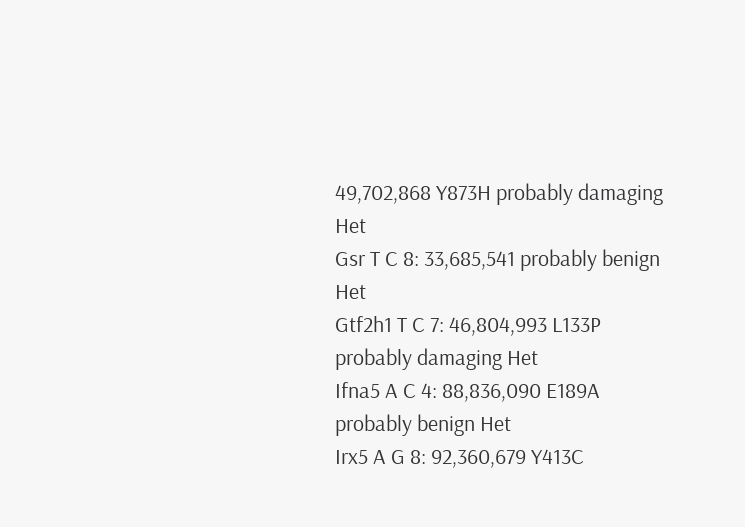49,702,868 Y873H probably damaging Het
Gsr T C 8: 33,685,541 probably benign Het
Gtf2h1 T C 7: 46,804,993 L133P probably damaging Het
Ifna5 A C 4: 88,836,090 E189A probably benign Het
Irx5 A G 8: 92,360,679 Y413C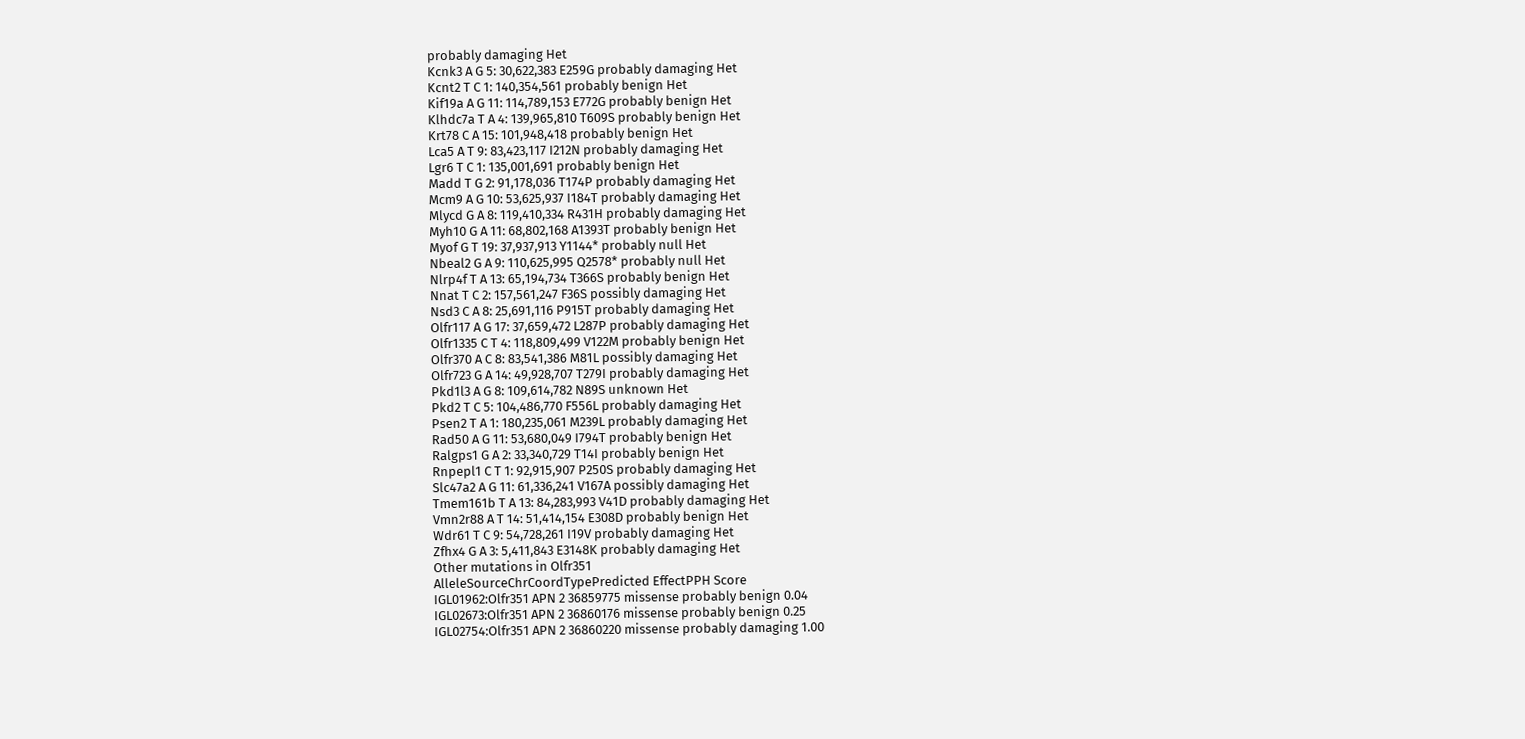probably damaging Het
Kcnk3 A G 5: 30,622,383 E259G probably damaging Het
Kcnt2 T C 1: 140,354,561 probably benign Het
Kif19a A G 11: 114,789,153 E772G probably benign Het
Klhdc7a T A 4: 139,965,810 T609S probably benign Het
Krt78 C A 15: 101,948,418 probably benign Het
Lca5 A T 9: 83,423,117 I212N probably damaging Het
Lgr6 T C 1: 135,001,691 probably benign Het
Madd T G 2: 91,178,036 T174P probably damaging Het
Mcm9 A G 10: 53,625,937 I184T probably damaging Het
Mlycd G A 8: 119,410,334 R431H probably damaging Het
Myh10 G A 11: 68,802,168 A1393T probably benign Het
Myof G T 19: 37,937,913 Y1144* probably null Het
Nbeal2 G A 9: 110,625,995 Q2578* probably null Het
Nlrp4f T A 13: 65,194,734 T366S probably benign Het
Nnat T C 2: 157,561,247 F36S possibly damaging Het
Nsd3 C A 8: 25,691,116 P915T probably damaging Het
Olfr117 A G 17: 37,659,472 L287P probably damaging Het
Olfr1335 C T 4: 118,809,499 V122M probably benign Het
Olfr370 A C 8: 83,541,386 M81L possibly damaging Het
Olfr723 G A 14: 49,928,707 T279I probably damaging Het
Pkd1l3 A G 8: 109,614,782 N89S unknown Het
Pkd2 T C 5: 104,486,770 F556L probably damaging Het
Psen2 T A 1: 180,235,061 M239L probably damaging Het
Rad50 A G 11: 53,680,049 I794T probably benign Het
Ralgps1 G A 2: 33,340,729 T14I probably benign Het
Rnpepl1 C T 1: 92,915,907 P250S probably damaging Het
Slc47a2 A G 11: 61,336,241 V167A possibly damaging Het
Tmem161b T A 13: 84,283,993 V41D probably damaging Het
Vmn2r88 A T 14: 51,414,154 E308D probably benign Het
Wdr61 T C 9: 54,728,261 I19V probably damaging Het
Zfhx4 G A 3: 5,411,843 E3148K probably damaging Het
Other mutations in Olfr351
AlleleSourceChrCoordTypePredicted EffectPPH Score
IGL01962:Olfr351 APN 2 36859775 missense probably benign 0.04
IGL02673:Olfr351 APN 2 36860176 missense probably benign 0.25
IGL02754:Olfr351 APN 2 36860220 missense probably damaging 1.00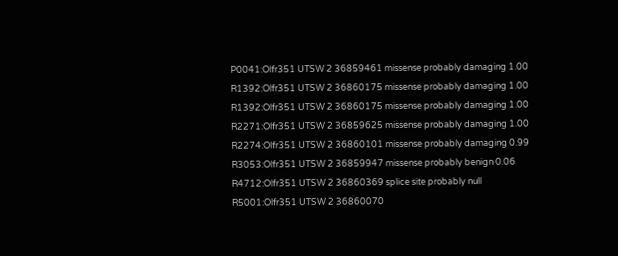P0041:Olfr351 UTSW 2 36859461 missense probably damaging 1.00
R1392:Olfr351 UTSW 2 36860175 missense probably damaging 1.00
R1392:Olfr351 UTSW 2 36860175 missense probably damaging 1.00
R2271:Olfr351 UTSW 2 36859625 missense probably damaging 1.00
R2274:Olfr351 UTSW 2 36860101 missense probably damaging 0.99
R3053:Olfr351 UTSW 2 36859947 missense probably benign 0.06
R4712:Olfr351 UTSW 2 36860369 splice site probably null
R5001:Olfr351 UTSW 2 36860070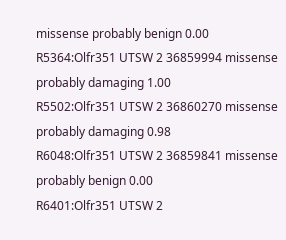missense probably benign 0.00
R5364:Olfr351 UTSW 2 36859994 missense probably damaging 1.00
R5502:Olfr351 UTSW 2 36860270 missense probably damaging 0.98
R6048:Olfr351 UTSW 2 36859841 missense probably benign 0.00
R6401:Olfr351 UTSW 2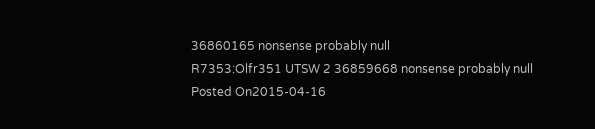36860165 nonsense probably null
R7353:Olfr351 UTSW 2 36859668 nonsense probably null
Posted On2015-04-16